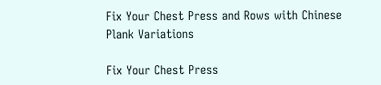Fix Your Chest Press and Rows with Chinese Plank Variations

Fix Your Chest Press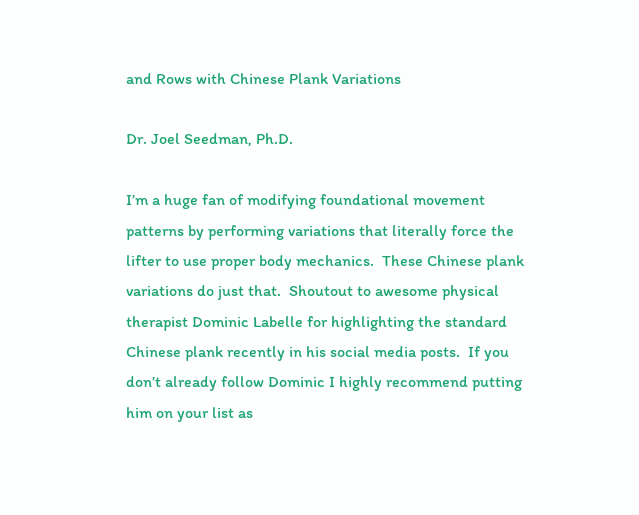and Rows with Chinese Plank Variations

Dr. Joel Seedman, Ph.D.

I’m a huge fan of modifying foundational movement patterns by performing variations that literally force the lifter to use proper body mechanics.  These Chinese plank variations do just that.  Shoutout to awesome physical therapist Dominic Labelle for highlighting the standard Chinese plank recently in his social media posts.  If you don’t already follow Dominic I highly recommend putting him on your list as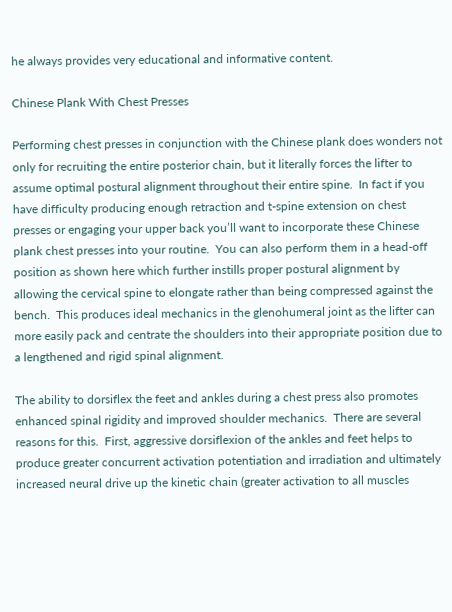he always provides very educational and informative content.

Chinese Plank With Chest Presses

Performing chest presses in conjunction with the Chinese plank does wonders not only for recruiting the entire posterior chain, but it literally forces the lifter to assume optimal postural alignment throughout their entire spine.  In fact if you have difficulty producing enough retraction and t-spine extension on chest presses or engaging your upper back you’ll want to incorporate these Chinese plank chest presses into your routine.  You can also perform them in a head-off position as shown here which further instills proper postural alignment by allowing the cervical spine to elongate rather than being compressed against the bench.  This produces ideal mechanics in the glenohumeral joint as the lifter can more easily pack and centrate the shoulders into their appropriate position due to a lengthened and rigid spinal alignment.

The ability to dorsiflex the feet and ankles during a chest press also promotes enhanced spinal rigidity and improved shoulder mechanics.  There are several reasons for this.  First, aggressive dorsiflexion of the ankles and feet helps to produce greater concurrent activation potentiation and irradiation and ultimately increased neural drive up the kinetic chain (greater activation to all muscles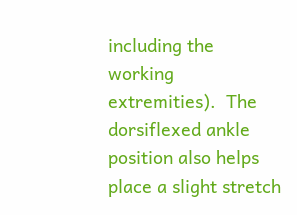including the working extremities).  The dorsiflexed ankle position also helps place a slight stretch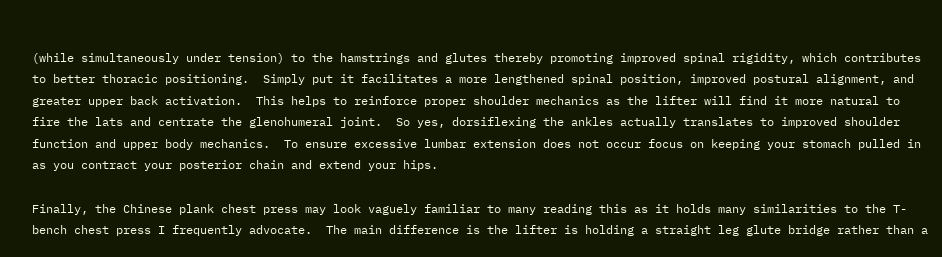(while simultaneously under tension) to the hamstrings and glutes thereby promoting improved spinal rigidity, which contributes to better thoracic positioning.  Simply put it facilitates a more lengthened spinal position, improved postural alignment, and greater upper back activation.  This helps to reinforce proper shoulder mechanics as the lifter will find it more natural to fire the lats and centrate the glenohumeral joint.  So yes, dorsiflexing the ankles actually translates to improved shoulder function and upper body mechanics.  To ensure excessive lumbar extension does not occur focus on keeping your stomach pulled in as you contract your posterior chain and extend your hips.

Finally, the Chinese plank chest press may look vaguely familiar to many reading this as it holds many similarities to the T-bench chest press I frequently advocate.  The main difference is the lifter is holding a straight leg glute bridge rather than a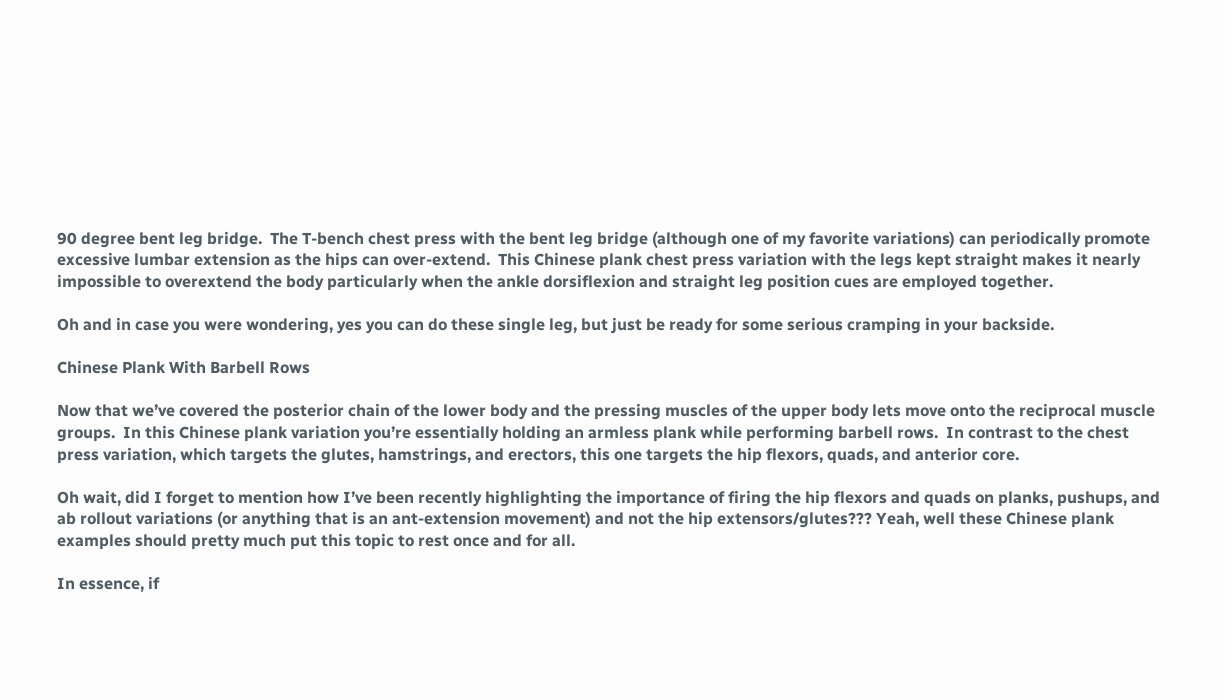90 degree bent leg bridge.  The T-bench chest press with the bent leg bridge (although one of my favorite variations) can periodically promote excessive lumbar extension as the hips can over-extend.  This Chinese plank chest press variation with the legs kept straight makes it nearly impossible to overextend the body particularly when the ankle dorsiflexion and straight leg position cues are employed together.

Oh and in case you were wondering, yes you can do these single leg, but just be ready for some serious cramping in your backside.

Chinese Plank With Barbell Rows

Now that we’ve covered the posterior chain of the lower body and the pressing muscles of the upper body lets move onto the reciprocal muscle groups.  In this Chinese plank variation you’re essentially holding an armless plank while performing barbell rows.  In contrast to the chest press variation, which targets the glutes, hamstrings, and erectors, this one targets the hip flexors, quads, and anterior core.

Oh wait, did I forget to mention how I’ve been recently highlighting the importance of firing the hip flexors and quads on planks, pushups, and ab rollout variations (or anything that is an ant-extension movement) and not the hip extensors/glutes??? Yeah, well these Chinese plank examples should pretty much put this topic to rest once and for all.

In essence, if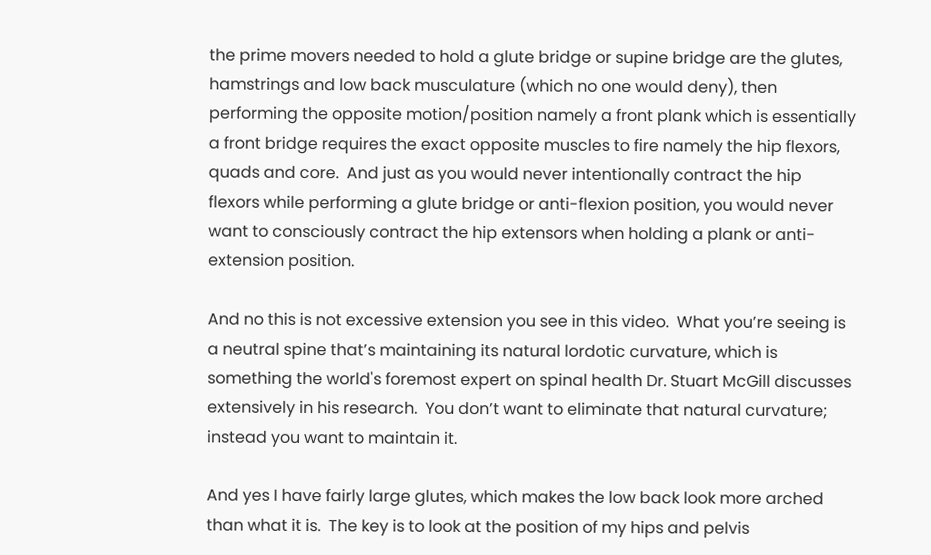the prime movers needed to hold a glute bridge or supine bridge are the glutes, hamstrings and low back musculature (which no one would deny), then performing the opposite motion/position namely a front plank which is essentially a front bridge requires the exact opposite muscles to fire namely the hip flexors, quads and core.  And just as you would never intentionally contract the hip flexors while performing a glute bridge or anti-flexion position, you would never want to consciously contract the hip extensors when holding a plank or anti-extension position.

And no this is not excessive extension you see in this video.  What you’re seeing is a neutral spine that’s maintaining its natural lordotic curvature, which is something the world's foremost expert on spinal health Dr. Stuart McGill discusses extensively in his research.  You don’t want to eliminate that natural curvature; instead you want to maintain it.

And yes I have fairly large glutes, which makes the low back look more arched than what it is.  The key is to look at the position of my hips and pelvis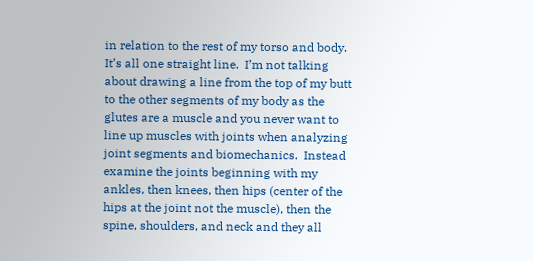in relation to the rest of my torso and body.  It’s all one straight line.  I’m not talking about drawing a line from the top of my butt to the other segments of my body as the glutes are a muscle and you never want to line up muscles with joints when analyzing joint segments and biomechanics.  Instead examine the joints beginning with my ankles, then knees, then hips (center of the hips at the joint not the muscle), then the spine, shoulders, and neck and they all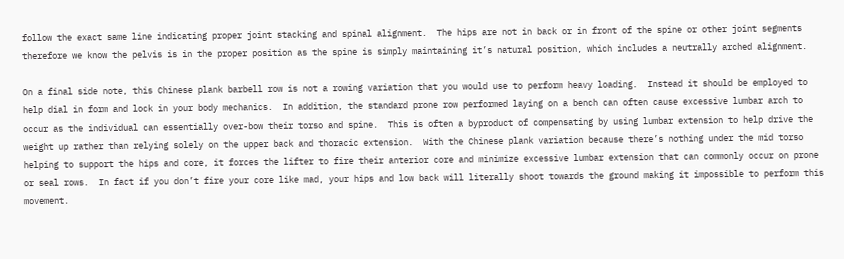follow the exact same line indicating proper joint stacking and spinal alignment.  The hips are not in back or in front of the spine or other joint segments therefore we know the pelvis is in the proper position as the spine is simply maintaining it’s natural position, which includes a neutrally arched alignment.

On a final side note, this Chinese plank barbell row is not a rowing variation that you would use to perform heavy loading.  Instead it should be employed to help dial in form and lock in your body mechanics.  In addition, the standard prone row performed laying on a bench can often cause excessive lumbar arch to occur as the individual can essentially over-bow their torso and spine.  This is often a byproduct of compensating by using lumbar extension to help drive the weight up rather than relying solely on the upper back and thoracic extension.  With the Chinese plank variation because there’s nothing under the mid torso helping to support the hips and core, it forces the lifter to fire their anterior core and minimize excessive lumbar extension that can commonly occur on prone or seal rows.  In fact if you don’t fire your core like mad, your hips and low back will literally shoot towards the ground making it impossible to perform this movement.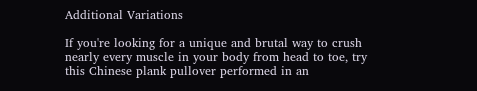Additional Variations

If you're looking for a unique and brutal way to crush nearly every muscle in your body from head to toe, try this Chinese plank pullover performed in an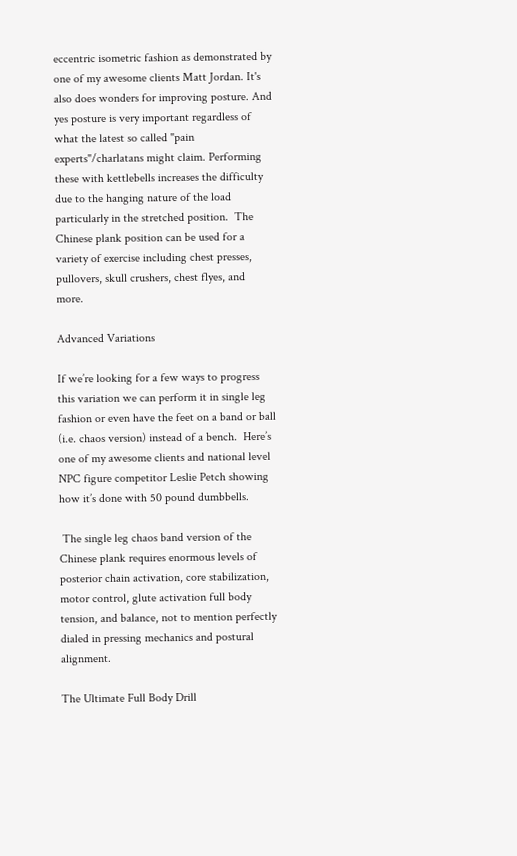eccentric isometric fashion as demonstrated by one of my awesome clients Matt Jordan. It's also does wonders for improving posture. And yes posture is very important regardless of what the latest so called "pain experts"/charlatans might claim. Performing these with kettlebells increases the difficulty due to the hanging nature of the load particularly in the stretched position.  The Chinese plank position can be used for a variety of exercise including chest presses, pullovers, skull crushers, chest flyes, and more.

Advanced Variations

If we’re looking for a few ways to progress this variation we can perform it in single leg fashion or even have the feet on a band or ball (i.e. chaos version) instead of a bench.  Here’s one of my awesome clients and national level NPC figure competitor Leslie Petch showing how it’s done with 50 pound dumbbells.

 The single leg chaos band version of the Chinese plank requires enormous levels of posterior chain activation, core stabilization, motor control, glute activation full body tension, and balance, not to mention perfectly dialed in pressing mechanics and postural alignment.

The Ultimate Full Body Drill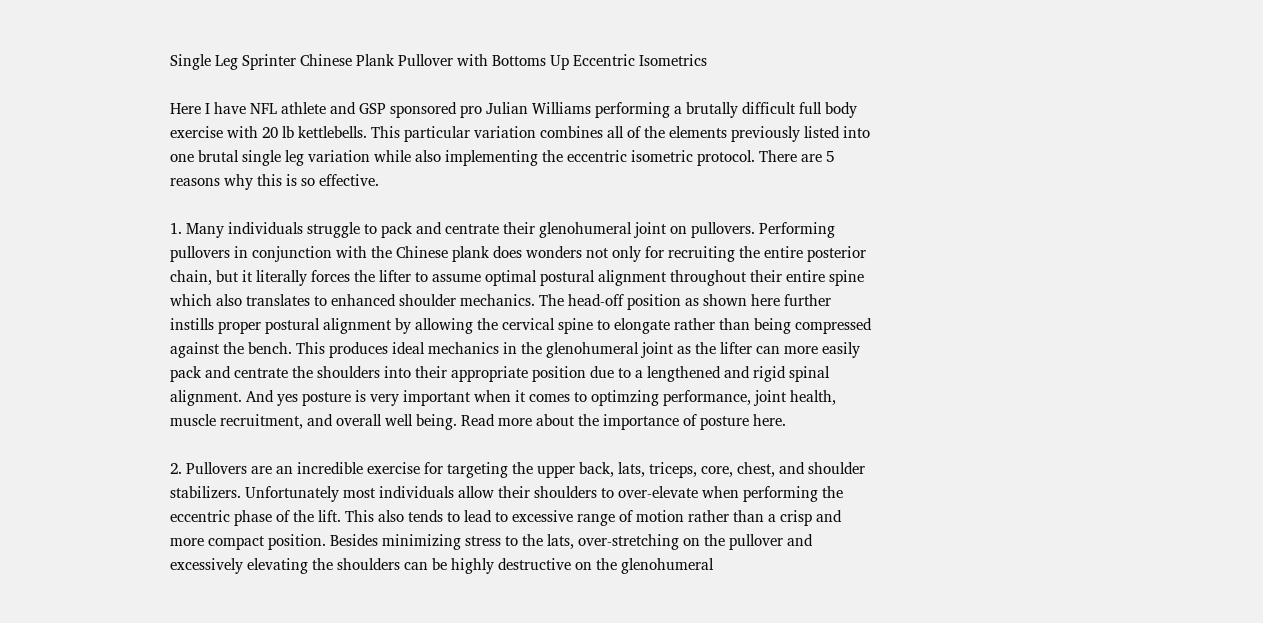Single Leg Sprinter Chinese Plank Pullover with Bottoms Up Eccentric Isometrics

Here I have NFL athlete and GSP sponsored pro Julian Williams performing a brutally difficult full body exercise with 20 lb kettlebells. This particular variation combines all of the elements previously listed into one brutal single leg variation while also implementing the eccentric isometric protocol. There are 5 reasons why this is so effective.

1. Many individuals struggle to pack and centrate their glenohumeral joint on pullovers. Performing pullovers in conjunction with the Chinese plank does wonders not only for recruiting the entire posterior chain, but it literally forces the lifter to assume optimal postural alignment throughout their entire spine which also translates to enhanced shoulder mechanics. The head-off position as shown here further instills proper postural alignment by allowing the cervical spine to elongate rather than being compressed against the bench. This produces ideal mechanics in the glenohumeral joint as the lifter can more easily pack and centrate the shoulders into their appropriate position due to a lengthened and rigid spinal alignment. And yes posture is very important when it comes to optimzing performance, joint health, muscle recruitment, and overall well being. Read more about the importance of posture here.

2. Pullovers are an incredible exercise for targeting the upper back, lats, triceps, core, chest, and shoulder stabilizers. Unfortunately most individuals allow their shoulders to over-elevate when performing the eccentric phase of the lift. This also tends to lead to excessive range of motion rather than a crisp and more compact position. Besides minimizing stress to the lats, over-stretching on the pullover and excessively elevating the shoulders can be highly destructive on the glenohumeral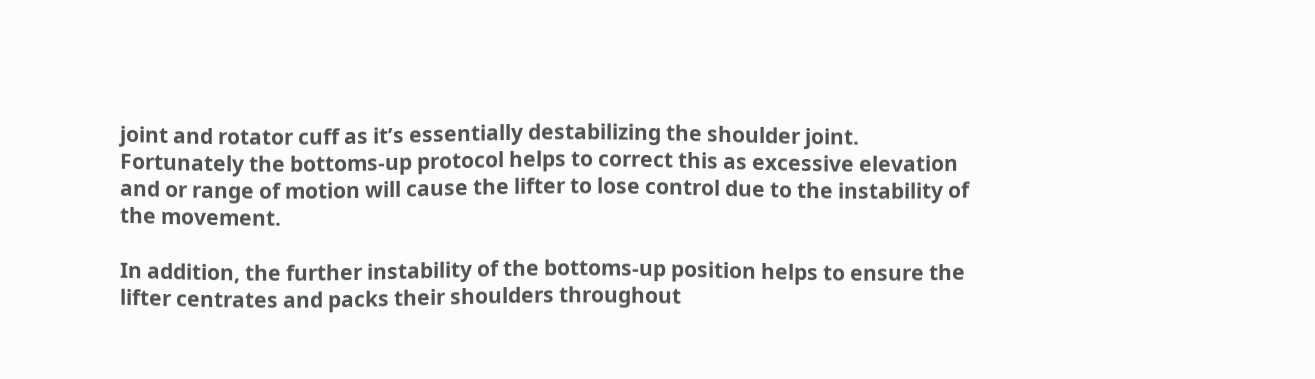joint and rotator cuff as it’s essentially destabilizing the shoulder joint. Fortunately the bottoms-up protocol helps to correct this as excessive elevation and or range of motion will cause the lifter to lose control due to the instability of the movement.

In addition, the further instability of the bottoms-up position helps to ensure the lifter centrates and packs their shoulders throughout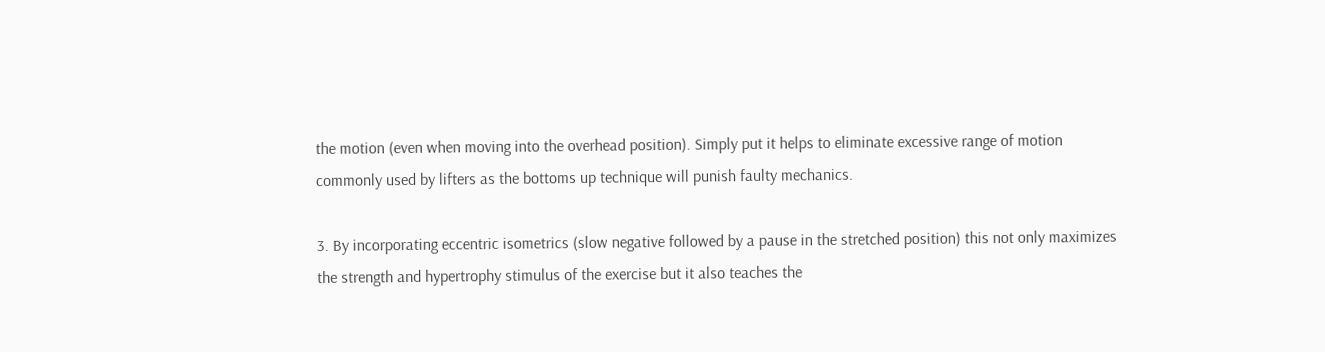the motion (even when moving into the overhead position). Simply put it helps to eliminate excessive range of motion commonly used by lifters as the bottoms up technique will punish faulty mechanics.

3. By incorporating eccentric isometrics (slow negative followed by a pause in the stretched position) this not only maximizes the strength and hypertrophy stimulus of the exercise but it also teaches the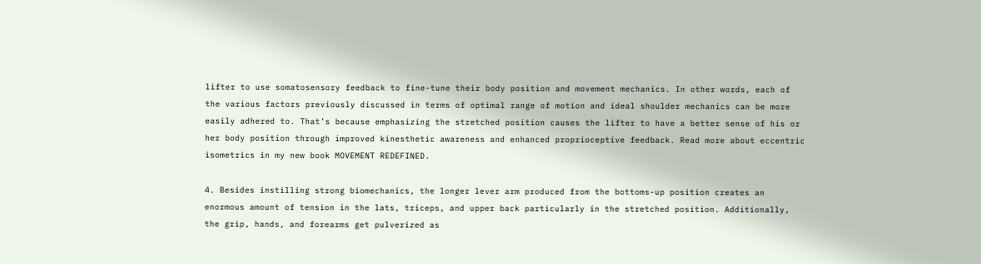lifter to use somatosensory feedback to fine-tune their body position and movement mechanics. In other words, each of the various factors previously discussed in terms of optimal range of motion and ideal shoulder mechanics can be more easily adhered to. That’s because emphasizing the stretched position causes the lifter to have a better sense of his or her body position through improved kinesthetic awareness and enhanced proprioceptive feedback. Read more about eccentric isometrics in my new book MOVEMENT REDEFINED.

4. Besides instilling strong biomechanics, the longer lever arm produced from the bottoms-up position creates an enormous amount of tension in the lats, triceps, and upper back particularly in the stretched position. Additionally, the grip, hands, and forearms get pulverized as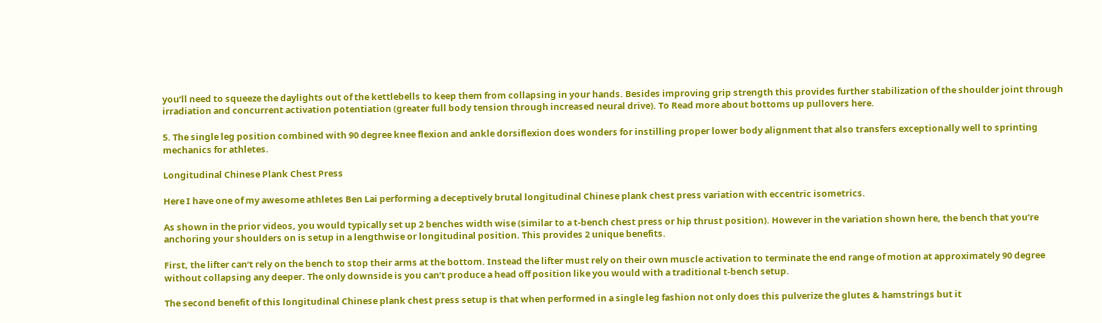you’ll need to squeeze the daylights out of the kettlebells to keep them from collapsing in your hands. Besides improving grip strength this provides further stabilization of the shoulder joint through irradiation and concurrent activation potentiation (greater full body tension through increased neural drive). To Read more about bottoms up pullovers here.

5. The single leg position combined with 90 degree knee flexion and ankle dorsiflexion does wonders for instilling proper lower body alignment that also transfers exceptionally well to sprinting mechanics for athletes.

Longitudinal Chinese Plank Chest Press

Here I have one of my awesome athletes Ben Lai performing a deceptively brutal longitudinal Chinese plank chest press variation with eccentric isometrics.

As shown in the prior videos, you would typically set up 2 benches width wise (similar to a t-bench chest press or hip thrust position). However in the variation shown here, the bench that you’re anchoring your shoulders on is setup in a lengthwise or longitudinal position. This provides 2 unique benefits.

First, the lifter can’t rely on the bench to stop their arms at the bottom. Instead the lifter must rely on their own muscle activation to terminate the end range of motion at approximately 90 degree without collapsing any deeper. The only downside is you can’t produce a head off position like you would with a traditional t-bench setup.

The second benefit of this longitudinal Chinese plank chest press setup is that when performed in a single leg fashion not only does this pulverize the glutes & hamstrings but it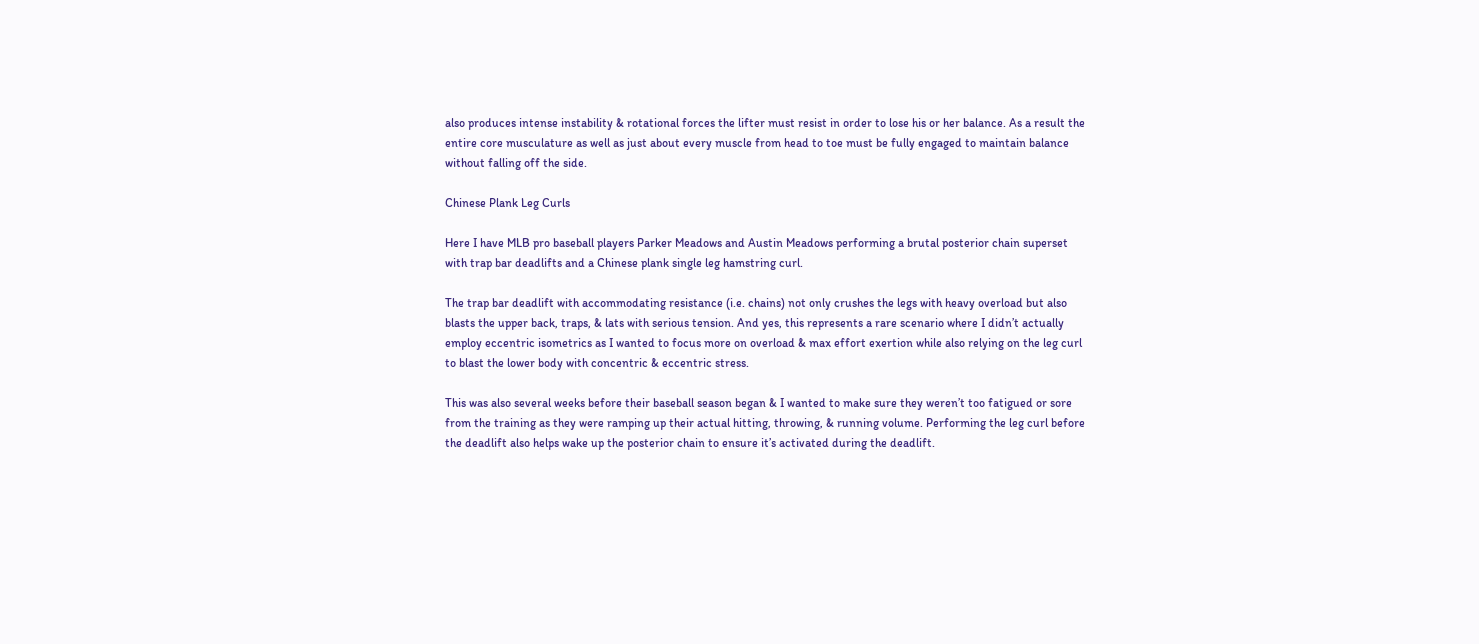also produces intense instability & rotational forces the lifter must resist in order to lose his or her balance. As a result the entire core musculature as well as just about every muscle from head to toe must be fully engaged to maintain balance without falling off the side.

Chinese Plank Leg Curls

Here I have MLB pro baseball players Parker Meadows and Austin Meadows performing a brutal posterior chain superset with trap bar deadlifts and a Chinese plank single leg hamstring curl.

The trap bar deadlift with accommodating resistance (i.e. chains) not only crushes the legs with heavy overload but also blasts the upper back, traps, & lats with serious tension. And yes, this represents a rare scenario where I didn’t actually employ eccentric isometrics as I wanted to focus more on overload & max effort exertion while also relying on the leg curl to blast the lower body with concentric & eccentric stress.

This was also several weeks before their baseball season began & I wanted to make sure they weren’t too fatigued or sore from the training as they were ramping up their actual hitting, throwing, & running volume. Performing the leg curl before the deadlift also helps wake up the posterior chain to ensure it’s activated during the deadlift.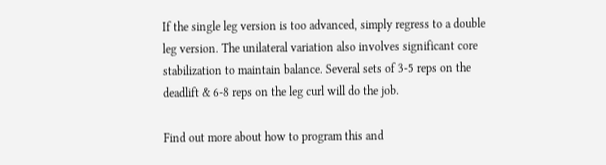If the single leg version is too advanced, simply regress to a double leg version. The unilateral variation also involves significant core stabilization to maintain balance. Several sets of 3-5 reps on the deadlift & 6-8 reps on the leg curl will do the job.

Find out more about how to program this and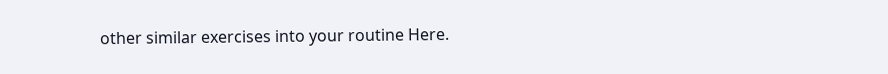other similar exercises into your routine Here.